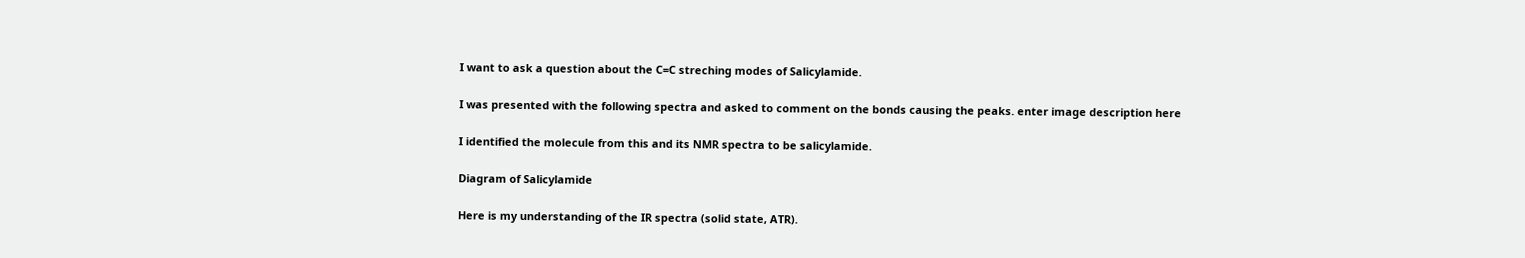I want to ask a question about the C=C streching modes of Salicylamide.

I was presented with the following spectra and asked to comment on the bonds causing the peaks. enter image description here

I identified the molecule from this and its NMR spectra to be salicylamide.

Diagram of Salicylamide

Here is my understanding of the IR spectra (solid state, ATR).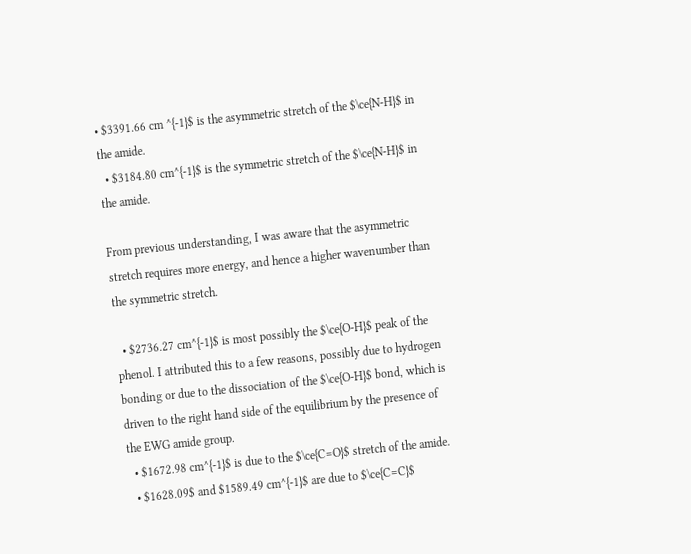• $3391.66 cm ^{-1}$ is the asymmetric stretch of the $\ce{N-H}$ in the amide.
  • $3184.80 cm^{-1}$ is the symmetric stretch of the $\ce{N-H}$ in the amide.

From previous understanding, I was aware that the asymmetric stretch requires more energy, and hence a higher wavenumber than the symmetric stretch.

  • $2736.27 cm^{-1}$ is most possibly the $\ce{O-H}$ peak of the phenol. I attributed this to a few reasons, possibly due to hydrogen bonding or due to the dissociation of the $\ce{O-H}$ bond, which is driven to the right hand side of the equilibrium by the presence of the EWG amide group.
  • $1672.98 cm^{-1}$ is due to the $\ce{C=O}$ stretch of the amide.
  • $1628.09$ and $1589.49 cm^{-1}$ are due to $\ce{C=C}$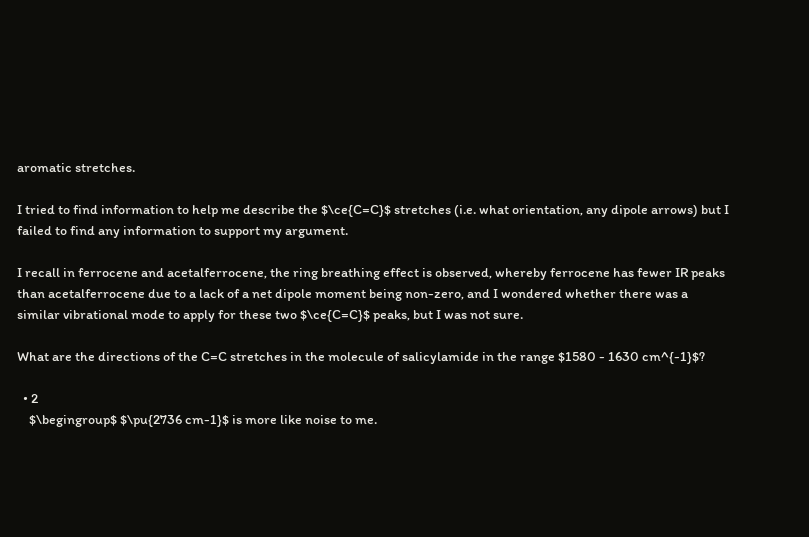aromatic stretches.

I tried to find information to help me describe the $\ce{C=C}$ stretches (i.e. what orientation, any dipole arrows) but I failed to find any information to support my argument.

I recall in ferrocene and acetalferrocene, the ring breathing effect is observed, whereby ferrocene has fewer IR peaks than acetalferrocene due to a lack of a net dipole moment being non-zero, and I wondered whether there was a similar vibrational mode to apply for these two $\ce{C=C}$ peaks, but I was not sure.

What are the directions of the C=C stretches in the molecule of salicylamide in the range $1580 - 1630 cm^{-1}$?

  • 2
    $\begingroup$ $\pu{2736 cm-1}$ is more like noise to me.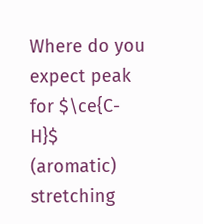Where do you expect peak for $\ce{C-H}$ (aromatic) stretching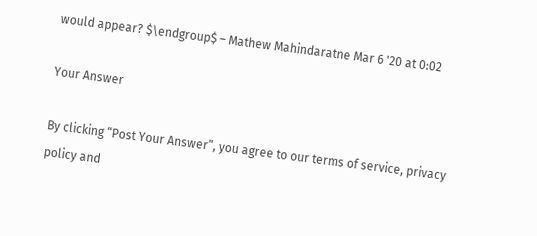would appear? $\endgroup$ – Mathew Mahindaratne Mar 6 '20 at 0:02

Your Answer

By clicking “Post Your Answer”, you agree to our terms of service, privacy policy and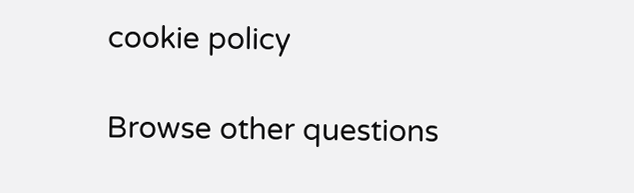cookie policy

Browse other questions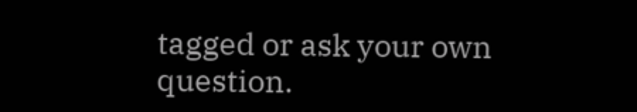tagged or ask your own question.